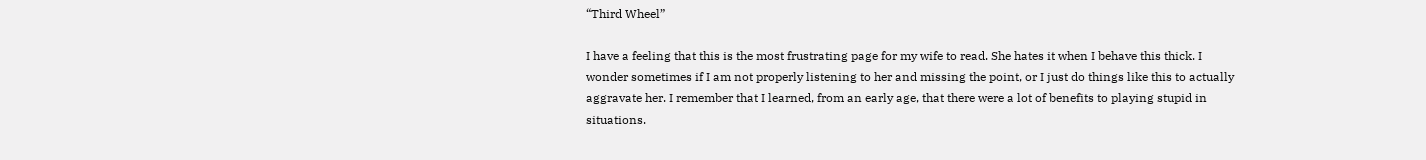“Third Wheel”

I have a feeling that this is the most frustrating page for my wife to read. She hates it when I behave this thick. I wonder sometimes if I am not properly listening to her and missing the point, or I just do things like this to actually aggravate her. I remember that I learned, from an early age, that there were a lot of benefits to playing stupid in situations.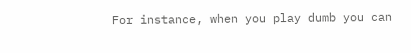For instance, when you play dumb you can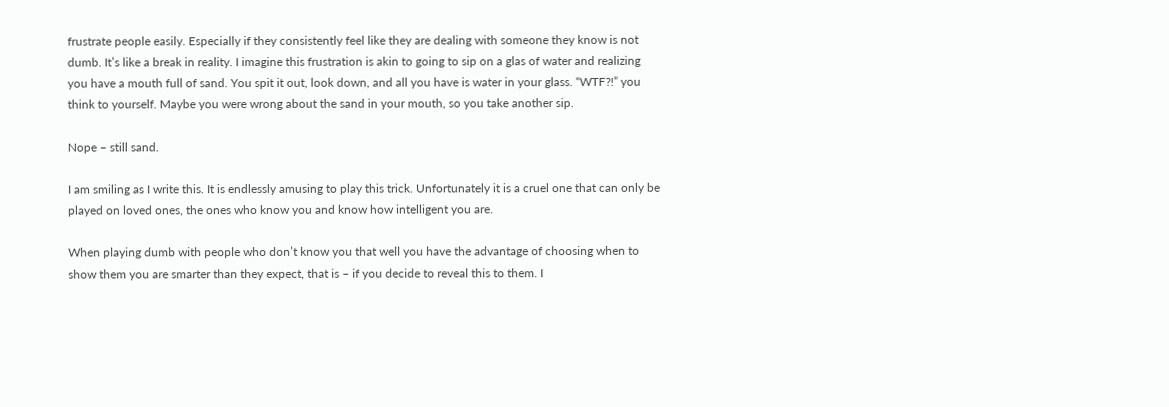frustrate people easily. Especially if they consistently feel like they are dealing with someone they know is not dumb. It’s like a break in reality. I imagine this frustration is akin to going to sip on a glas of water and realizing you have a mouth full of sand. You spit it out, look down, and all you have is water in your glass. “WTF?!” you think to yourself. Maybe you were wrong about the sand in your mouth, so you take another sip.

Nope – still sand.

I am smiling as I write this. It is endlessly amusing to play this trick. Unfortunately it is a cruel one that can only be played on loved ones, the ones who know you and know how intelligent you are.

When playing dumb with people who don’t know you that well you have the advantage of choosing when to show them you are smarter than they expect, that is – if you decide to reveal this to them. I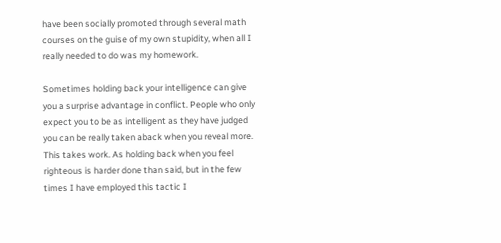have been socially promoted through several math courses on the guise of my own stupidity, when all I really needed to do was my homework.

Sometimes holding back your intelligence can give you a surprise advantage in conflict. People who only expect you to be as intelligent as they have judged you can be really taken aback when you reveal more. This takes work. As holding back when you feel righteous is harder done than said, but in the few times I have employed this tactic I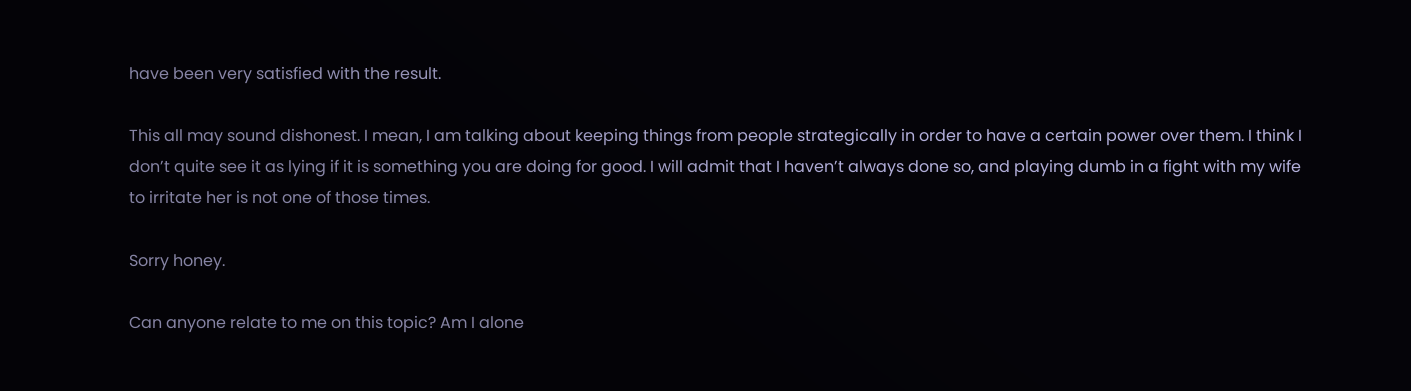have been very satisfied with the result.

This all may sound dishonest. I mean, I am talking about keeping things from people strategically in order to have a certain power over them. I think I don’t quite see it as lying if it is something you are doing for good. I will admit that I haven’t always done so, and playing dumb in a fight with my wife to irritate her is not one of those times.

Sorry honey.

Can anyone relate to me on this topic? Am I alone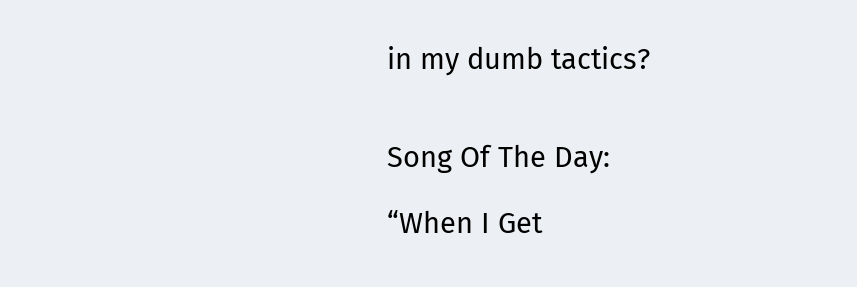in my dumb tactics?


Song Of The Day:

“When I Get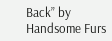Back” by Handsome Furs